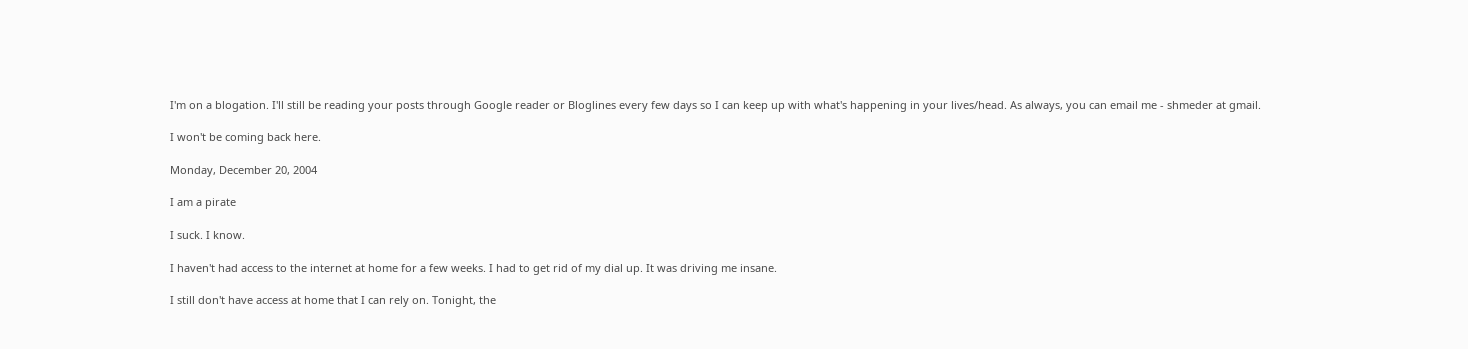I'm on a blogation. I'll still be reading your posts through Google reader or Bloglines every few days so I can keep up with what's happening in your lives/head. As always, you can email me - shmeder at gmail.

I won't be coming back here.

Monday, December 20, 2004

I am a pirate

I suck. I know.

I haven't had access to the internet at home for a few weeks. I had to get rid of my dial up. It was driving me insane.

I still don't have access at home that I can rely on. Tonight, the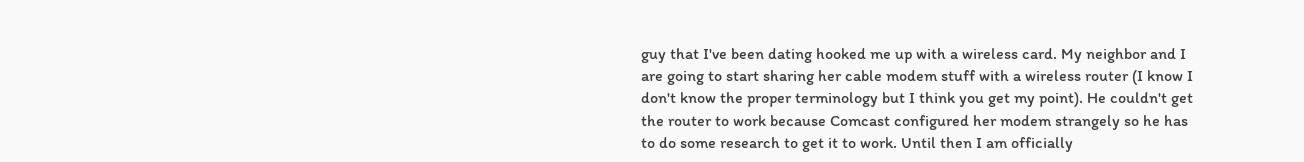guy that I've been dating hooked me up with a wireless card. My neighbor and I are going to start sharing her cable modem stuff with a wireless router (I know I don't know the proper terminology but I think you get my point). He couldn't get the router to work because Comcast configured her modem strangely so he has to do some research to get it to work. Until then I am officially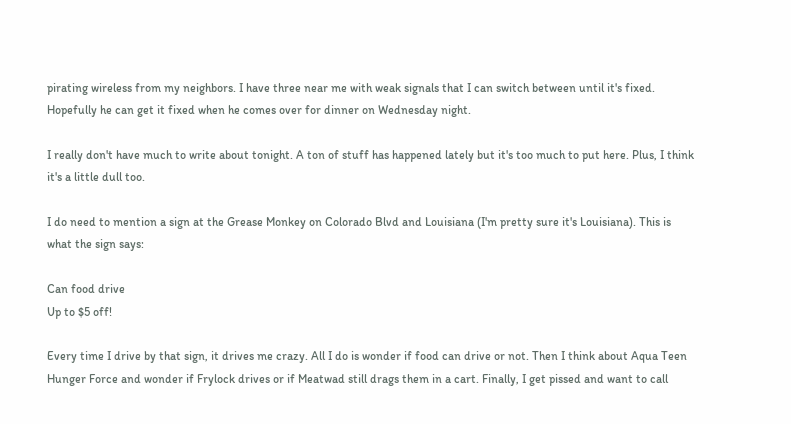pirating wireless from my neighbors. I have three near me with weak signals that I can switch between until it's fixed. Hopefully he can get it fixed when he comes over for dinner on Wednesday night.

I really don't have much to write about tonight. A ton of stuff has happened lately but it's too much to put here. Plus, I think it's a little dull too.

I do need to mention a sign at the Grease Monkey on Colorado Blvd and Louisiana (I'm pretty sure it's Louisiana). This is what the sign says:

Can food drive
Up to $5 off!

Every time I drive by that sign, it drives me crazy. All I do is wonder if food can drive or not. Then I think about Aqua Teen Hunger Force and wonder if Frylock drives or if Meatwad still drags them in a cart. Finally, I get pissed and want to call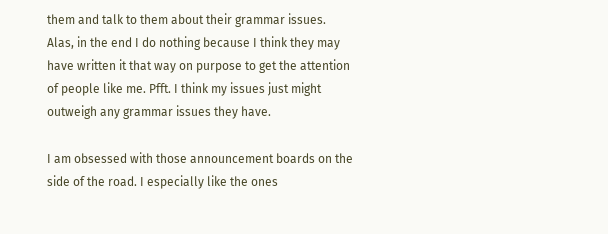them and talk to them about their grammar issues. Alas, in the end I do nothing because I think they may have written it that way on purpose to get the attention of people like me. Pfft. I think my issues just might outweigh any grammar issues they have.

I am obsessed with those announcement boards on the side of the road. I especially like the ones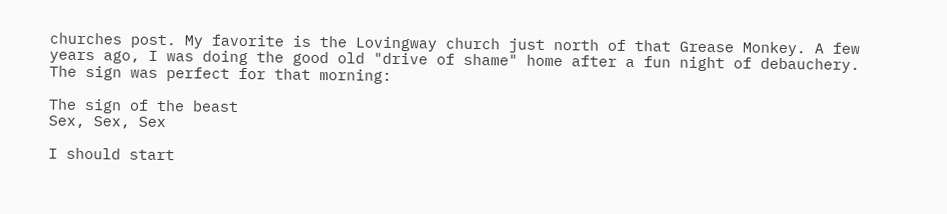churches post. My favorite is the Lovingway church just north of that Grease Monkey. A few years ago, I was doing the good old "drive of shame" home after a fun night of debauchery. The sign was perfect for that morning:

The sign of the beast
Sex, Sex, Sex

I should start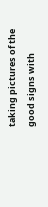taking pictures of the good signs with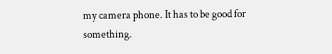my camera phone. It has to be good for something.